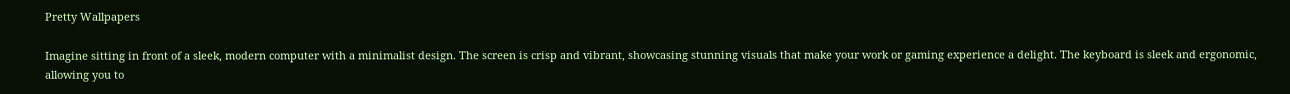Pretty Wallpapers

Imagine sitting in front of a sleek, modern computer with a minimalist design. The screen is crisp and vibrant, showcasing stunning visuals that make your work or gaming experience a delight. The keyboard is sleek and ergonomic, allowing you to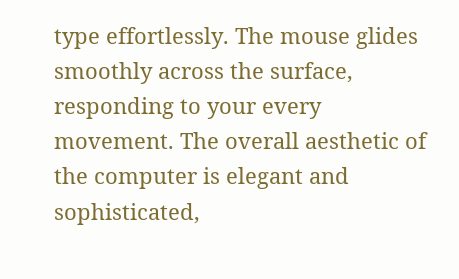type effortlessly. The mouse glides smoothly across the surface, responding to your every movement. The overall aesthetic of the computer is elegant and sophisticated,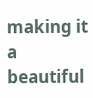making it a beautiful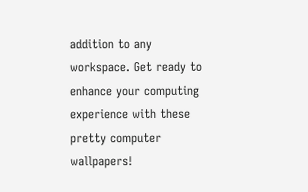addition to any workspace. Get ready to enhance your computing experience with these pretty computer wallpapers!